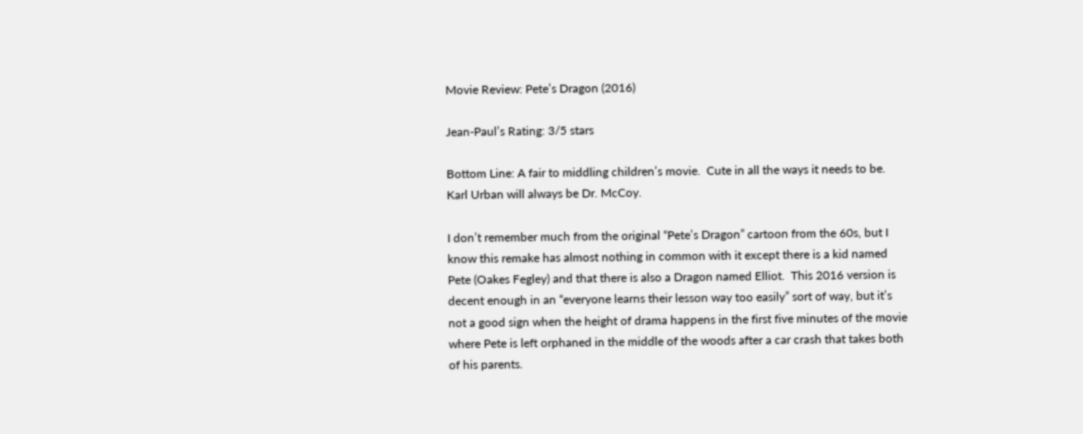Movie Review: Pete’s Dragon (2016)

Jean-Paul’s Rating: 3/5 stars

Bottom Line: A fair to middling children’s movie.  Cute in all the ways it needs to be.  Karl Urban will always be Dr. McCoy.

I don’t remember much from the original “Pete’s Dragon” cartoon from the 60s, but I know this remake has almost nothing in common with it except there is a kid named Pete (Oakes Fegley) and that there is also a Dragon named Elliot.  This 2016 version is decent enough in an “everyone learns their lesson way too easily” sort of way, but it’s not a good sign when the height of drama happens in the first five minutes of the movie where Pete is left orphaned in the middle of the woods after a car crash that takes both of his parents.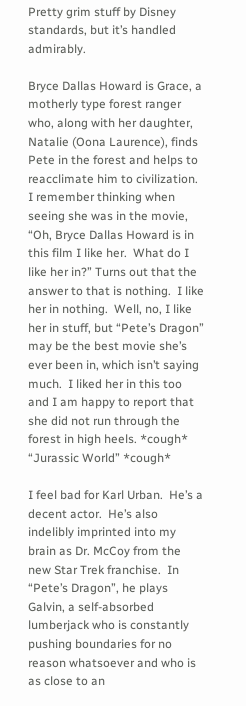Pretty grim stuff by Disney standards, but it’s handled admirably.

Bryce Dallas Howard is Grace, a motherly type forest ranger who, along with her daughter, Natalie (Oona Laurence), finds Pete in the forest and helps to reacclimate him to civilization.  I remember thinking when seeing she was in the movie, “Oh, Bryce Dallas Howard is in this film I like her.  What do I like her in?” Turns out that the answer to that is nothing.  I like her in nothing.  Well, no, I like her in stuff, but “Pete’s Dragon” may be the best movie she’s ever been in, which isn’t saying much.  I liked her in this too and I am happy to report that she did not run through the forest in high heels. *cough* “Jurassic World” *cough*

I feel bad for Karl Urban.  He’s a decent actor.  He’s also indelibly imprinted into my brain as Dr. McCoy from the new Star Trek franchise.  In “Pete’s Dragon”, he plays Galvin, a self-absorbed lumberjack who is constantly pushing boundaries for no reason whatsoever and who is as close to an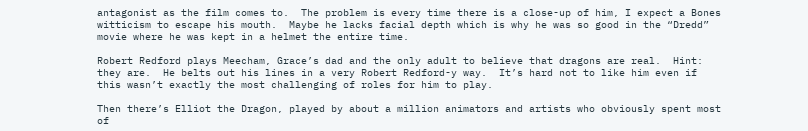antagonist as the film comes to.  The problem is every time there is a close-up of him, I expect a Bones witticism to escape his mouth.  Maybe he lacks facial depth which is why he was so good in the “Dredd” movie where he was kept in a helmet the entire time.

Robert Redford plays Meecham, Grace’s dad and the only adult to believe that dragons are real.  Hint: they are.  He belts out his lines in a very Robert Redford-y way.  It’s hard not to like him even if this wasn’t exactly the most challenging of roles for him to play.

Then there’s Elliot the Dragon, played by about a million animators and artists who obviously spent most of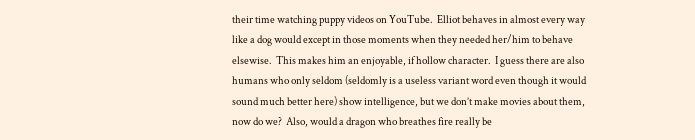their time watching puppy videos on YouTube.  Elliot behaves in almost every way like a dog would except in those moments when they needed her/him to behave elsewise.  This makes him an enjoyable, if hollow character.  I guess there are also humans who only seldom (seldomly is a useless variant word even though it would sound much better here) show intelligence, but we don’t make movies about them, now do we?  Also, would a dragon who breathes fire really be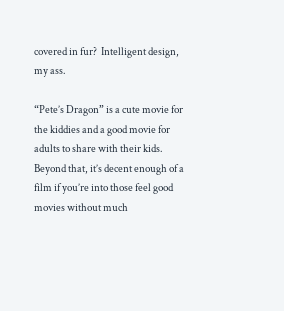covered in fur?  Intelligent design, my ass.

“Pete’s Dragon” is a cute movie for the kiddies and a good movie for adults to share with their kids.  Beyond that, it’s decent enough of a film if you’re into those feel good movies without much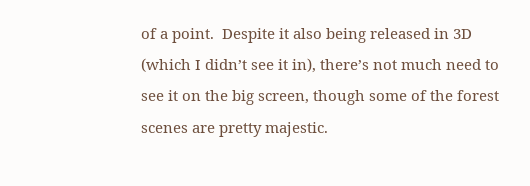of a point.  Despite it also being released in 3D (which I didn’t see it in), there’s not much need to see it on the big screen, though some of the forest scenes are pretty majestic.